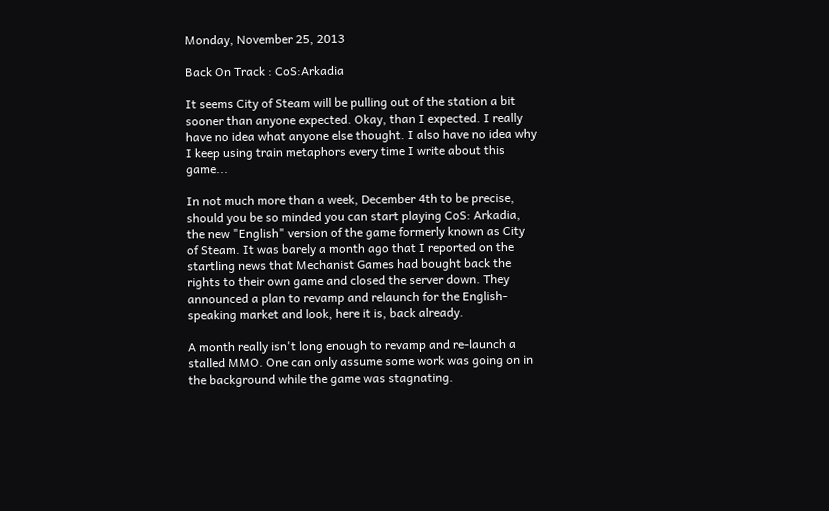Monday, November 25, 2013

Back On Track : CoS:Arkadia

It seems City of Steam will be pulling out of the station a bit sooner than anyone expected. Okay, than I expected. I really have no idea what anyone else thought. I also have no idea why I keep using train metaphors every time I write about this game...

In not much more than a week, December 4th to be precise, should you be so minded you can start playing CoS: Arkadia, the new "English" version of the game formerly known as City of Steam. It was barely a month ago that I reported on the startling news that Mechanist Games had bought back the rights to their own game and closed the server down. They announced a plan to revamp and relaunch for the English-speaking market and look, here it is, back already.

A month really isn't long enough to revamp and re-launch a stalled MMO. One can only assume some work was going on in the background while the game was stagnating.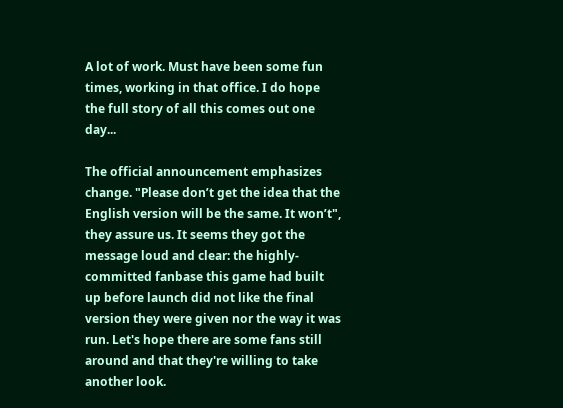A lot of work. Must have been some fun times, working in that office. I do hope the full story of all this comes out one day...

The official announcement emphasizes change. "Please don’t get the idea that the English version will be the same. It won’t", they assure us. It seems they got the message loud and clear: the highly-committed fanbase this game had built up before launch did not like the final version they were given nor the way it was run. Let's hope there are some fans still around and that they're willing to take another look.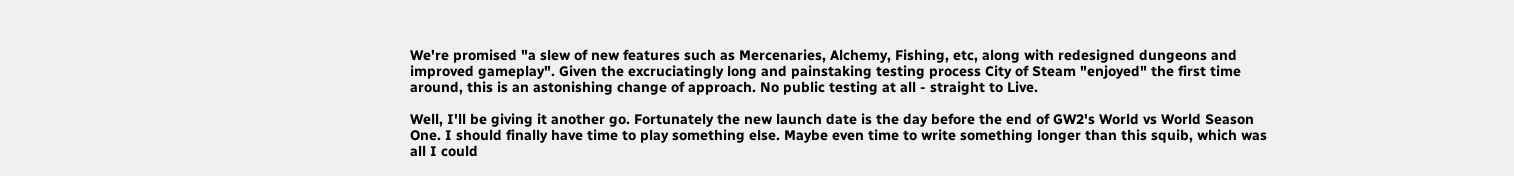We're promised "a slew of new features such as Mercenaries, Alchemy, Fishing, etc, along with redesigned dungeons and improved gameplay". Given the excruciatingly long and painstaking testing process City of Steam "enjoyed" the first time around, this is an astonishing change of approach. No public testing at all - straight to Live.

Well, I'll be giving it another go. Fortunately the new launch date is the day before the end of GW2's World vs World Season One. I should finally have time to play something else. Maybe even time to write something longer than this squib, which was all I could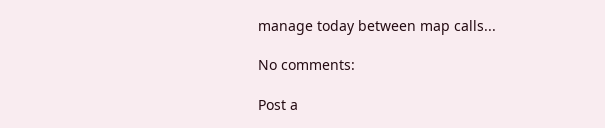manage today between map calls...

No comments:

Post a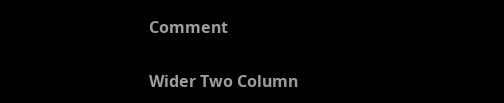Comment

Wider Two Column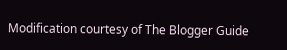Modification courtesy of The Blogger Guide